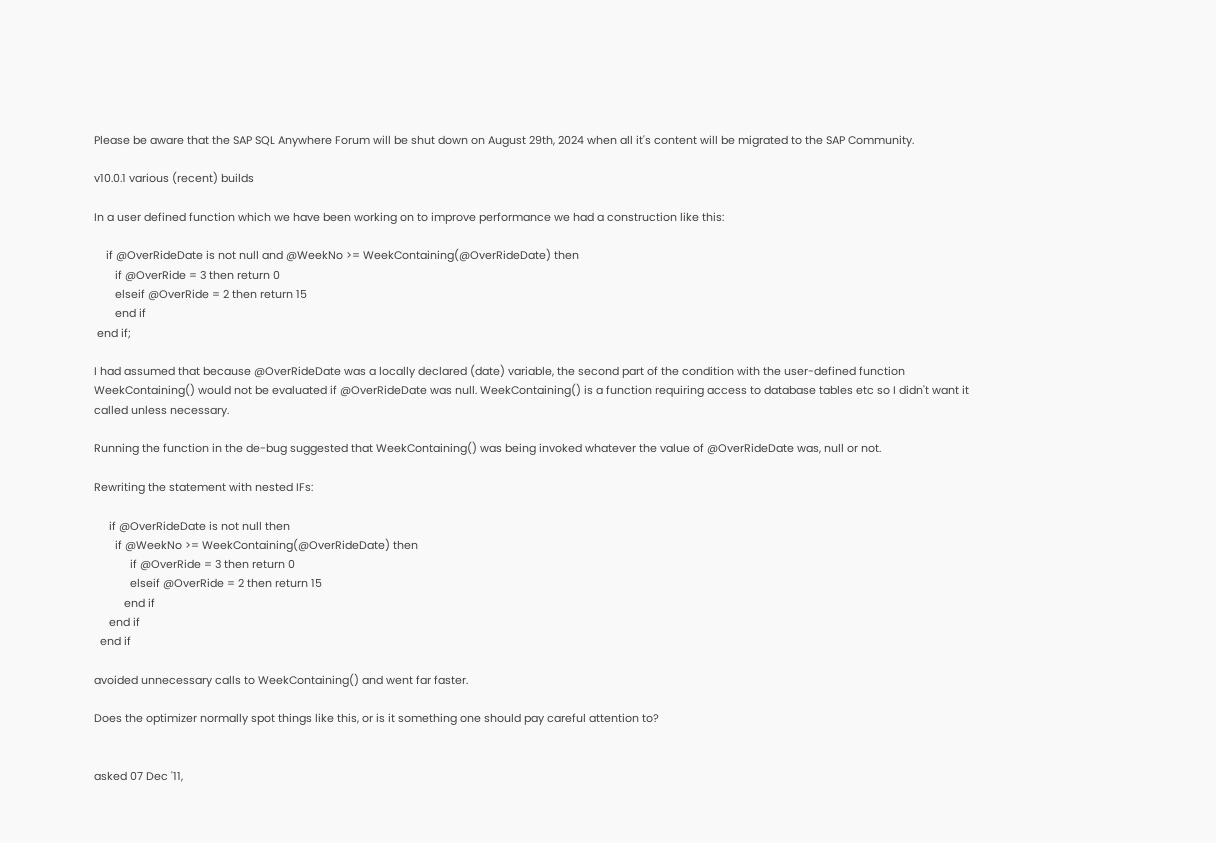Please be aware that the SAP SQL Anywhere Forum will be shut down on August 29th, 2024 when all it's content will be migrated to the SAP Community.

v10.0.1 various (recent) builds

In a user defined function which we have been working on to improve performance we had a construction like this:

    if @OverRideDate is not null and @WeekNo >= WeekContaining(@OverRideDate) then
       if @OverRide = 3 then return 0
       elseif @OverRide = 2 then return 15
       end if
 end if;

I had assumed that because @OverRideDate was a locally declared (date) variable, the second part of the condition with the user-defined function WeekContaining() would not be evaluated if @OverRideDate was null. WeekContaining() is a function requiring access to database tables etc so I didn't want it called unless necessary.

Running the function in the de-bug suggested that WeekContaining() was being invoked whatever the value of @OverRideDate was, null or not.

Rewriting the statement with nested IFs:

     if @OverRideDate is not null then
       if @WeekNo >= WeekContaining(@OverRideDate) then
            if @OverRide = 3 then return 0
            elseif @OverRide = 2 then return 15
          end if
     end if
  end if

avoided unnecessary calls to WeekContaining() and went far faster.

Does the optimizer normally spot things like this, or is it something one should pay careful attention to?


asked 07 Dec '11,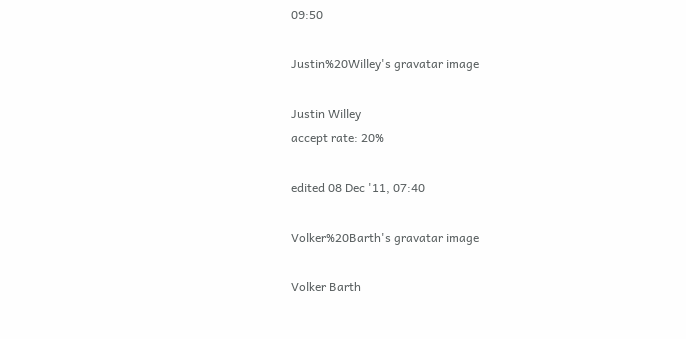09:50

Justin%20Willey's gravatar image

Justin Willey
accept rate: 20%

edited 08 Dec '11, 07:40

Volker%20Barth's gravatar image

Volker Barth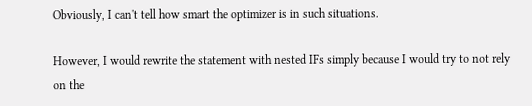Obviously, I can't tell how smart the optimizer is in such situations.

However, I would rewrite the statement with nested IFs simply because I would try to not rely on the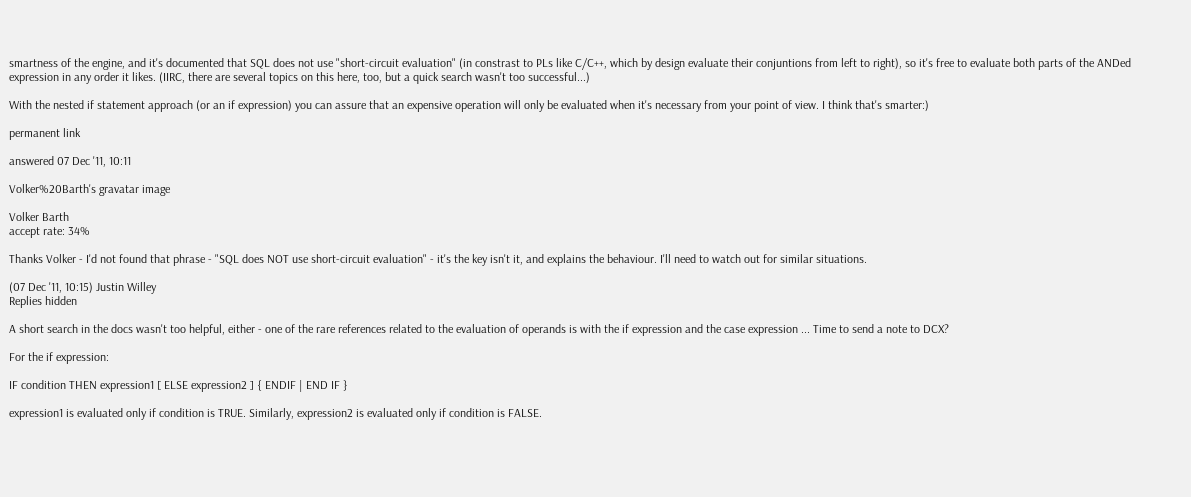smartness of the engine, and it's documented that SQL does not use "short-circuit evaluation" (in constrast to PLs like C/C++, which by design evaluate their conjuntions from left to right), so it's free to evaluate both parts of the ANDed expression in any order it likes. (IIRC, there are several topics on this here, too, but a quick search wasn't too successful...)

With the nested if statement approach (or an if expression) you can assure that an expensive operation will only be evaluated when it's necessary from your point of view. I think that's smarter:)

permanent link

answered 07 Dec '11, 10:11

Volker%20Barth's gravatar image

Volker Barth
accept rate: 34%

Thanks Volker - I'd not found that phrase - "SQL does NOT use short-circuit evaluation" - it's the key isn't it, and explains the behaviour. I'll need to watch out for similar situations.

(07 Dec '11, 10:15) Justin Willey
Replies hidden

A short search in the docs wasn't too helpful, either - one of the rare references related to the evaluation of operands is with the if expression and the case expression ... Time to send a note to DCX?

For the if expression:

IF condition THEN expression1 [ ELSE expression2 ] { ENDIF | END IF }

expression1 is evaluated only if condition is TRUE. Similarly, expression2 is evaluated only if condition is FALSE.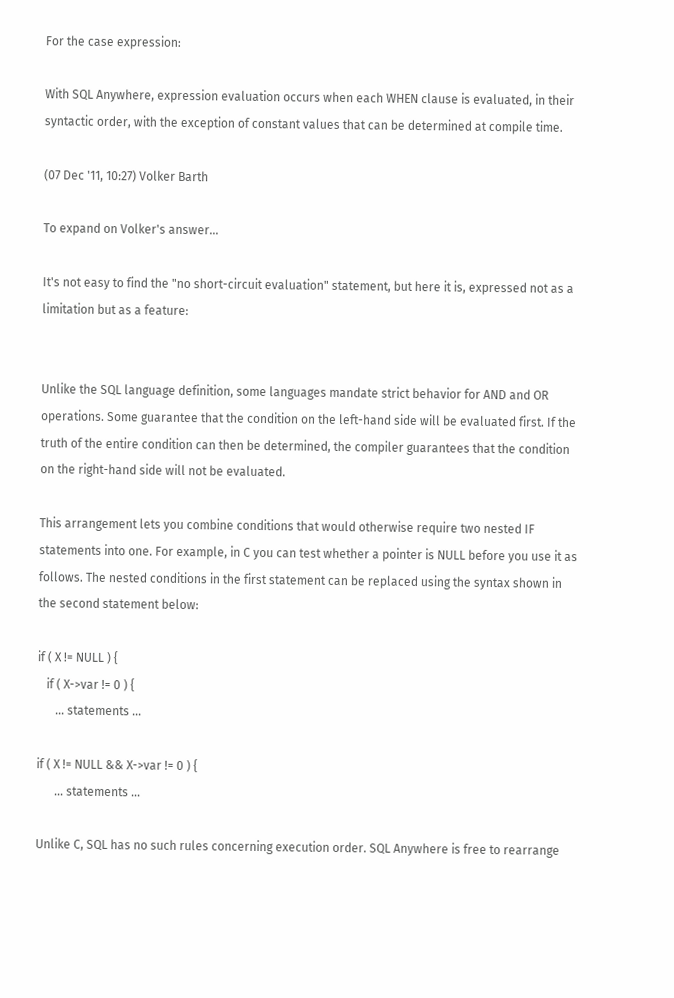For the case expression:

With SQL Anywhere, expression evaluation occurs when each WHEN clause is evaluated, in their syntactic order, with the exception of constant values that can be determined at compile time.

(07 Dec '11, 10:27) Volker Barth

To expand on Volker's answer...

It's not easy to find the "no short-circuit evaluation" statement, but here it is, expressed not as a limitation but as a feature:


Unlike the SQL language definition, some languages mandate strict behavior for AND and OR operations. Some guarantee that the condition on the left-hand side will be evaluated first. If the truth of the entire condition can then be determined, the compiler guarantees that the condition on the right-hand side will not be evaluated.

This arrangement lets you combine conditions that would otherwise require two nested IF statements into one. For example, in C you can test whether a pointer is NULL before you use it as follows. The nested conditions in the first statement can be replaced using the syntax shown in the second statement below:

if ( X != NULL ) {
   if ( X->var != 0 ) {
      ... statements ...

if ( X != NULL && X->var != 0 ) {
      ... statements ...

Unlike C, SQL has no such rules concerning execution order. SQL Anywhere is free to rearrange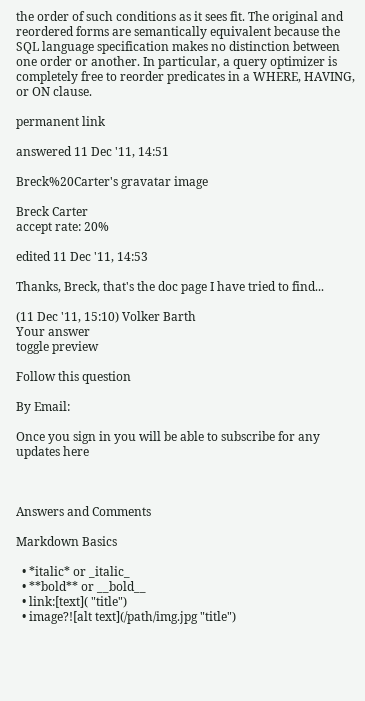the order of such conditions as it sees fit. The original and reordered forms are semantically equivalent because the SQL language specification makes no distinction between one order or another. In particular, a query optimizer is completely free to reorder predicates in a WHERE, HAVING, or ON clause.

permanent link

answered 11 Dec '11, 14:51

Breck%20Carter's gravatar image

Breck Carter
accept rate: 20%

edited 11 Dec '11, 14:53

Thanks, Breck, that's the doc page I have tried to find...

(11 Dec '11, 15:10) Volker Barth
Your answer
toggle preview

Follow this question

By Email:

Once you sign in you will be able to subscribe for any updates here



Answers and Comments

Markdown Basics

  • *italic* or _italic_
  • **bold** or __bold__
  • link:[text]( "title")
  • image?![alt text](/path/img.jpg "title")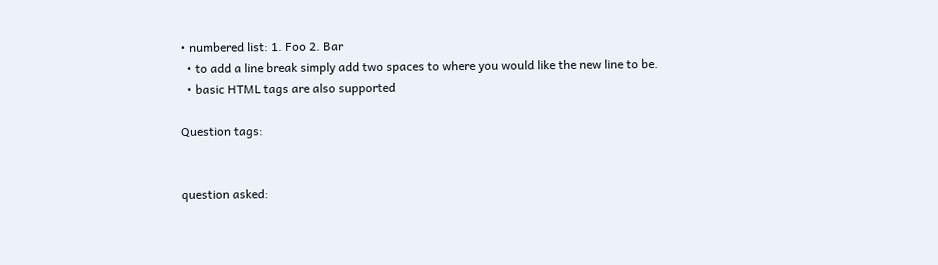• numbered list: 1. Foo 2. Bar
  • to add a line break simply add two spaces to where you would like the new line to be.
  • basic HTML tags are also supported

Question tags:


question asked: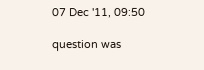07 Dec '11, 09:50

question was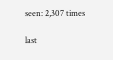seen: 2,307 times

last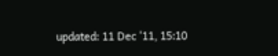updated: 11 Dec '11, 15:10